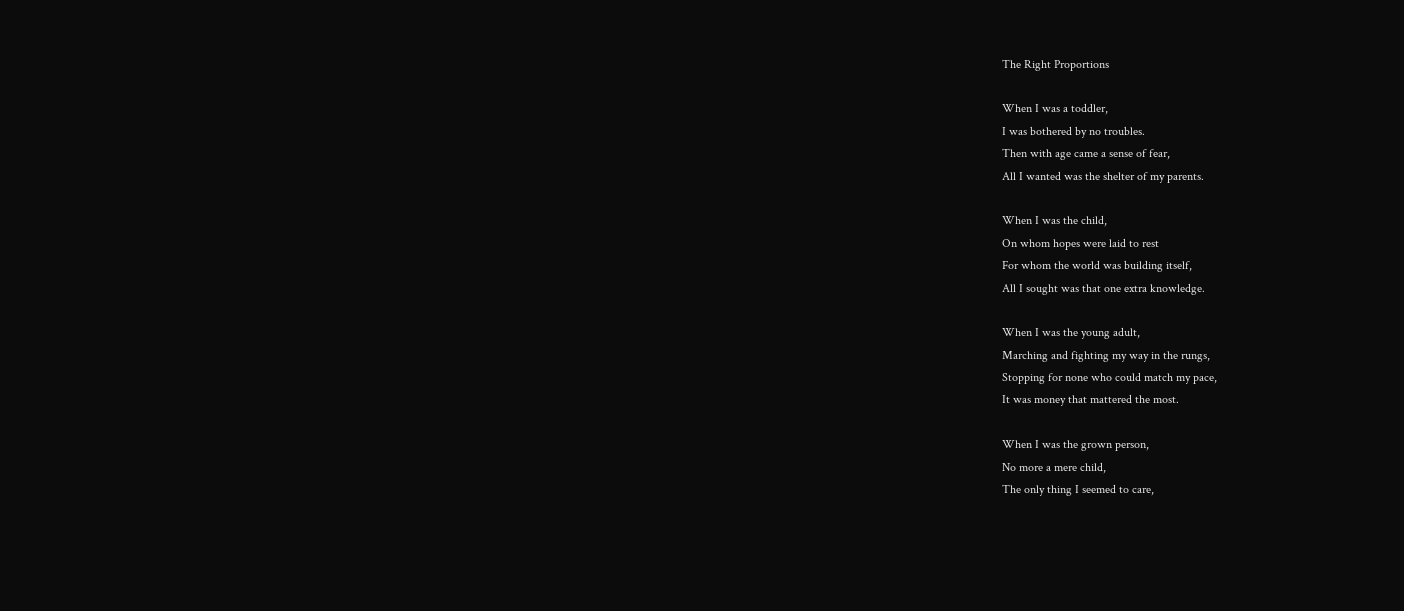The Right Proportions

When I was a toddler,
I was bothered by no troubles.
Then with age came a sense of fear,
All I wanted was the shelter of my parents.

When I was the child,
On whom hopes were laid to rest
For whom the world was building itself,
All I sought was that one extra knowledge.

When I was the young adult,
Marching and fighting my way in the rungs,
Stopping for none who could match my pace,
It was money that mattered the most.

When I was the grown person,
No more a mere child,
The only thing I seemed to care,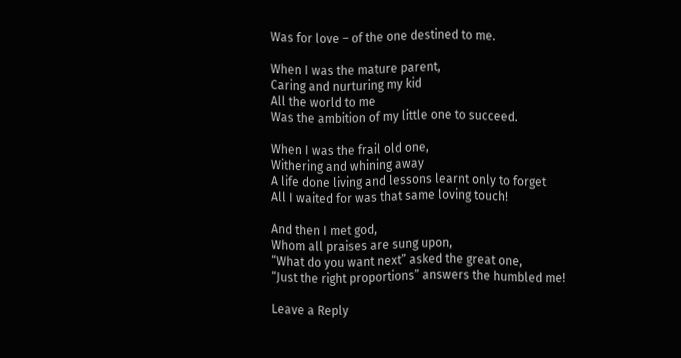Was for love – of the one destined to me.

When I was the mature parent,
Caring and nurturing my kid
All the world to me
Was the ambition of my little one to succeed.

When I was the frail old one,
Withering and whining away
A life done living and lessons learnt only to forget
All I waited for was that same loving touch!

And then I met god,
Whom all praises are sung upon,
“What do you want next” asked the great one,
“Just the right proportions” answers the humbled me!

Leave a Reply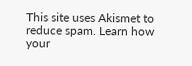This site uses Akismet to reduce spam. Learn how your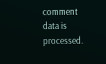comment data is processed.